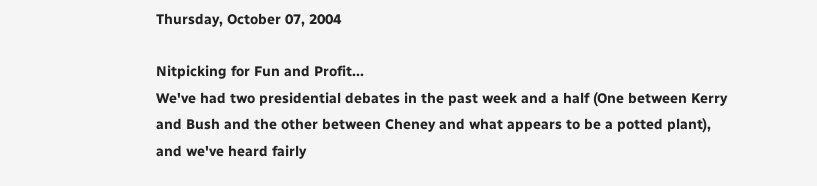Thursday, October 07, 2004

Nitpicking for Fun and Profit...
We've had two presidential debates in the past week and a half (One between Kerry and Bush and the other between Cheney and what appears to be a potted plant), and we've heard fairly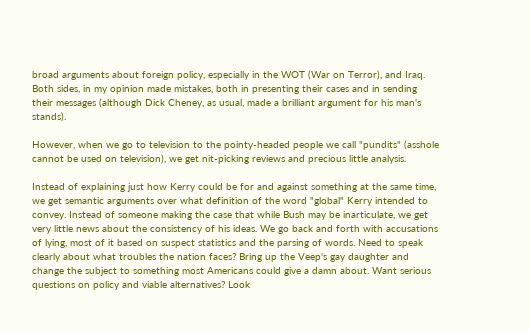broad arguments about foreign policy, especially in the WOT (War on Terror), and Iraq. Both sides, in my opinion made mistakes, both in presenting their cases and in sending their messages (although Dick Cheney, as usual, made a brilliant argument for his man's stands).

However, when we go to television to the pointy-headed people we call "pundits" (asshole cannot be used on television), we get nit-picking reviews and precious little analysis.

Instead of explaining just how Kerry could be for and against something at the same time, we get semantic arguments over what definition of the word "global" Kerry intended to convey. Instead of someone making the case that while Bush may be inarticulate, we get very little news about the consistency of his ideas. We go back and forth with accusations of lying, most of it based on suspect statistics and the parsing of words. Need to speak clearly about what troubles the nation faces? Bring up the Veep's gay daughter and change the subject to something most Americans could give a damn about. Want serious questions on policy and viable alternatives? Look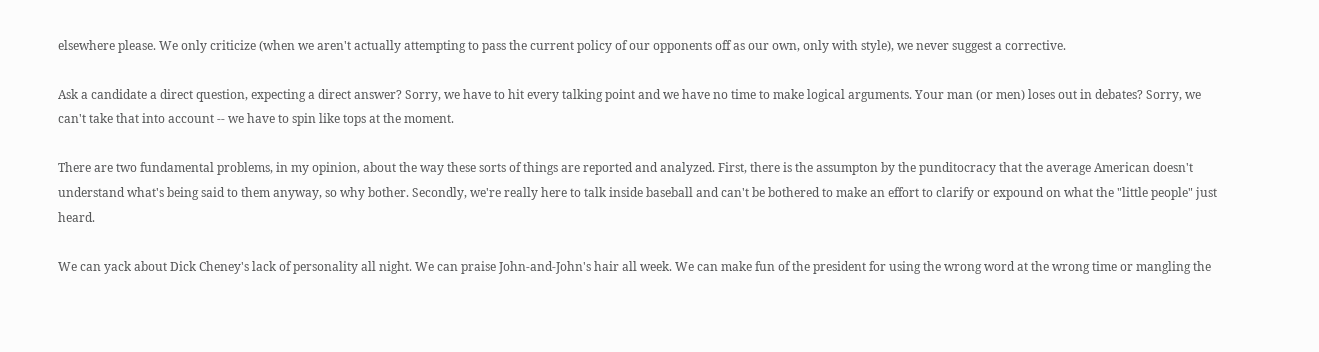elsewhere please. We only criticize (when we aren't actually attempting to pass the current policy of our opponents off as our own, only with style), we never suggest a corrective.

Ask a candidate a direct question, expecting a direct answer? Sorry, we have to hit every talking point and we have no time to make logical arguments. Your man (or men) loses out in debates? Sorry, we can't take that into account -- we have to spin like tops at the moment.

There are two fundamental problems, in my opinion, about the way these sorts of things are reported and analyzed. First, there is the assumpton by the punditocracy that the average American doesn't understand what's being said to them anyway, so why bother. Secondly, we're really here to talk inside baseball and can't be bothered to make an effort to clarify or expound on what the "little people" just heard.

We can yack about Dick Cheney's lack of personality all night. We can praise John-and-John's hair all week. We can make fun of the president for using the wrong word at the wrong time or mangling the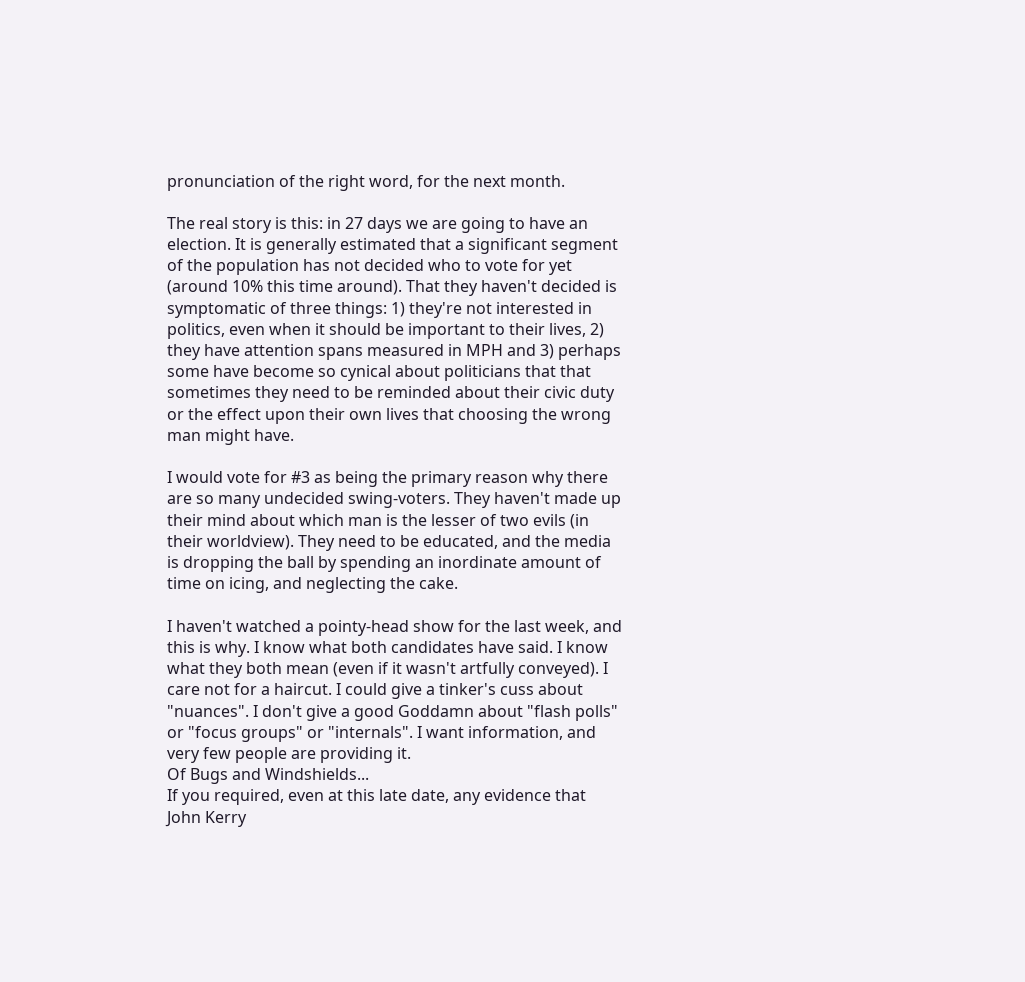pronunciation of the right word, for the next month.

The real story is this: in 27 days we are going to have an election. It is generally estimated that a significant segment of the population has not decided who to vote for yet (around 10% this time around). That they haven't decided is symptomatic of three things: 1) they're not interested in politics, even when it should be important to their lives, 2) they have attention spans measured in MPH and 3) perhaps some have become so cynical about politicians that that sometimes they need to be reminded about their civic duty or the effect upon their own lives that choosing the wrong man might have.

I would vote for #3 as being the primary reason why there are so many undecided swing-voters. They haven't made up their mind about which man is the lesser of two evils (in their worldview). They need to be educated, and the media is dropping the ball by spending an inordinate amount of time on icing, and neglecting the cake.

I haven't watched a pointy-head show for the last week, and this is why. I know what both candidates have said. I know what they both mean (even if it wasn't artfully conveyed). I care not for a haircut. I could give a tinker's cuss about "nuances". I don't give a good Goddamn about "flash polls" or "focus groups" or "internals". I want information, and very few people are providing it.
Of Bugs and Windshields...
If you required, even at this late date, any evidence that John Kerry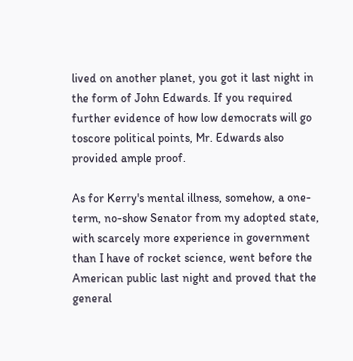lived on another planet, you got it last night in the form of John Edwards. If you required further evidence of how low democrats will go toscore political points, Mr. Edwards also provided ample proof.

As for Kerry's mental illness, somehow, a one-term, no-show Senator from my adopted state, with scarcely more experience in government than I have of rocket science, went before the American public last night and proved that the general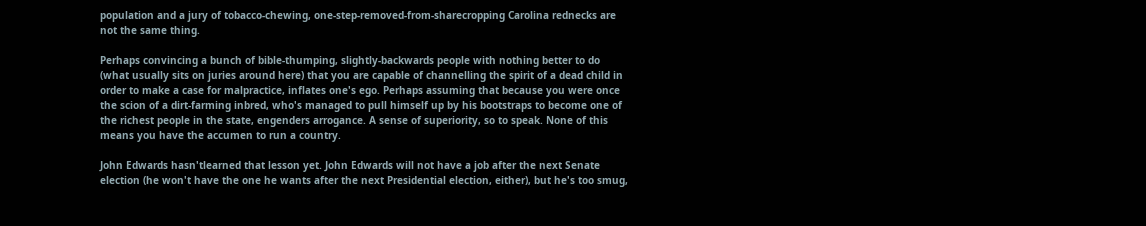population and a jury of tobacco-chewing, one-step-removed-from-sharecropping Carolina rednecks are not the same thing.

Perhaps convincing a bunch of bible-thumping, slightly-backwards people with nothing better to do (what usually sits on juries around here) that you are capable of channelling the spirit of a dead child in order to make a case for malpractice, inflates one's ego. Perhaps assuming that because you were once the scion of a dirt-farming inbred, who's managed to pull himself up by his bootstraps to become one of the richest people in the state, engenders arrogance. A sense of superiority, so to speak. None of this means you have the accumen to run a country.

John Edwards hasn'tlearned that lesson yet. John Edwards will not have a job after the next Senate election (he won't have the one he wants after the next Presidential election, either), but he's too smug,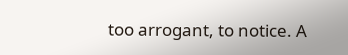too arrogant, to notice. A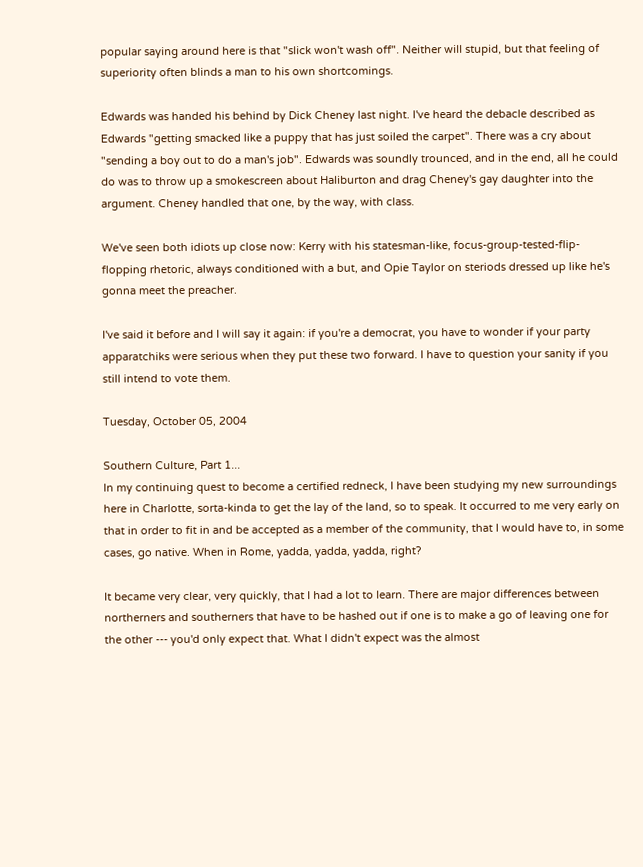popular saying around here is that "slick won't wash off". Neither will stupid, but that feeling of superiority often blinds a man to his own shortcomings.

Edwards was handed his behind by Dick Cheney last night. I've heard the debacle described as Edwards "getting smacked like a puppy that has just soiled the carpet". There was a cry about "sending a boy out to do a man's job". Edwards was soundly trounced, and in the end, all he could do was to throw up a smokescreen about Haliburton and drag Cheney's gay daughter into the argument. Cheney handled that one, by the way, with class.

We've seen both idiots up close now: Kerry with his statesman-like, focus-group-tested-flip-flopping rhetoric, always conditioned with a but, and Opie Taylor on steriods dressed up like he's gonna meet the preacher.

I've said it before and I will say it again: if you're a democrat, you have to wonder if your party apparatchiks were serious when they put these two forward. I have to question your sanity if you still intend to vote them.

Tuesday, October 05, 2004

Southern Culture, Part 1...
In my continuing quest to become a certified redneck, I have been studying my new surroundings here in Charlotte, sorta-kinda to get the lay of the land, so to speak. It occurred to me very early on that in order to fit in and be accepted as a member of the community, that I would have to, in some cases, go native. When in Rome, yadda, yadda, yadda, right?

It became very clear, very quickly, that I had a lot to learn. There are major differences between northerners and southerners that have to be hashed out if one is to make a go of leaving one for the other --- you'd only expect that. What I didn't expect was the almost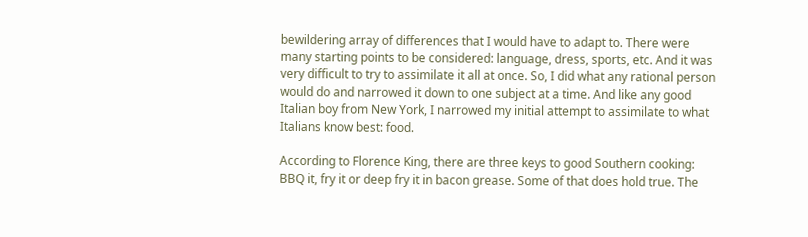bewildering array of differences that I would have to adapt to. There were many starting points to be considered: language, dress, sports, etc. And it was very difficult to try to assimilate it all at once. So, I did what any rational person would do and narrowed it down to one subject at a time. And like any good Italian boy from New York, I narrowed my initial attempt to assimilate to what Italians know best: food.

According to Florence King, there are three keys to good Southern cooking: BBQ it, fry it or deep fry it in bacon grease. Some of that does hold true. The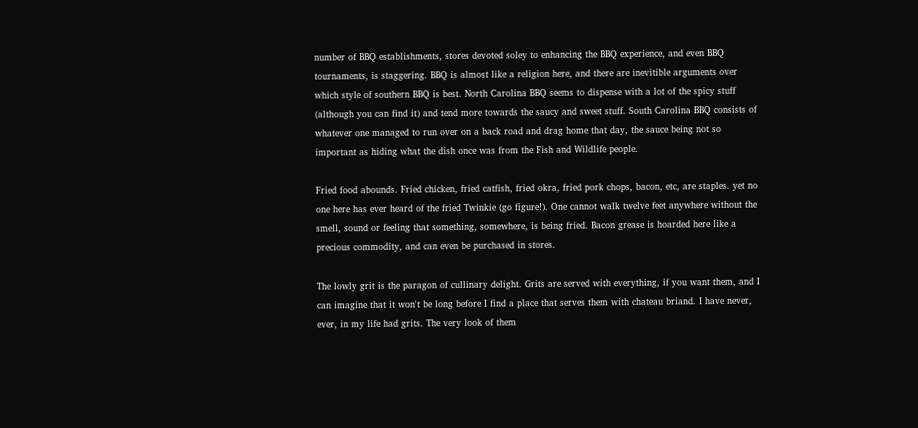number of BBQ establishments, stores devoted soley to enhancing the BBQ experience, and even BBQ tournaments, is staggering. BBQ is almost like a religion here, and there are inevitible arguments over which style of southern BBQ is best. North Carolina BBQ seems to dispense with a lot of the spicy stuff (although you can find it) and tend more towards the saucy and sweet stuff. South Carolina BBQ consists of whatever one managed to run over on a back road and drag home that day, the sauce being not so important as hiding what the dish once was from the Fish and Wildlife people.

Fried food abounds. Fried chicken, fried catfish, fried okra, fried pork chops, bacon, etc, are staples. yet no one here has ever heard of the fried Twinkie (go figure!). One cannot walk twelve feet anywhere without the smell, sound or feeling that something, somewhere, is being fried. Bacon grease is hoarded here like a precious commodity, and can even be purchased in stores.

The lowly grit is the paragon of cullinary delight. Grits are served with everything, if you want them, and I can imagine that it won't be long before I find a place that serves them with chateau briand. I have never, ever, in my life had grits. The very look of them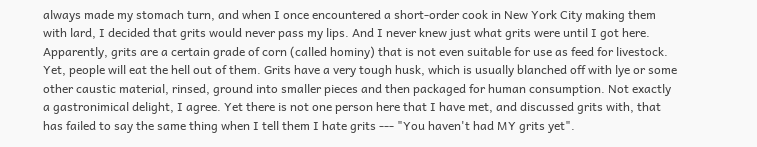always made my stomach turn, and when I once encountered a short-order cook in New York City making them with lard, I decided that grits would never pass my lips. And I never knew just what grits were until I got here. Apparently, grits are a certain grade of corn (called hominy) that is not even suitable for use as feed for livestock. Yet, people will eat the hell out of them. Grits have a very tough husk, which is usually blanched off with lye or some other caustic material, rinsed, ground into smaller pieces and then packaged for human consumption. Not exactly a gastronimical delight, I agree. Yet there is not one person here that I have met, and discussed grits with, that has failed to say the same thing when I tell them I hate grits --- "You haven't had MY grits yet".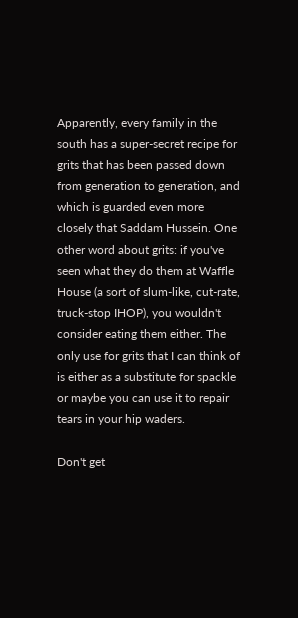Apparently, every family in the south has a super-secret recipe for grits that has been passed down from generation to generation, and which is guarded even more closely that Saddam Hussein. One other word about grits: if you've seen what they do them at Waffle House (a sort of slum-like, cut-rate, truck-stop IHOP), you wouldn't consider eating them either. The only use for grits that I can think of is either as a substitute for spackle or maybe you can use it to repair tears in your hip waders.

Don't get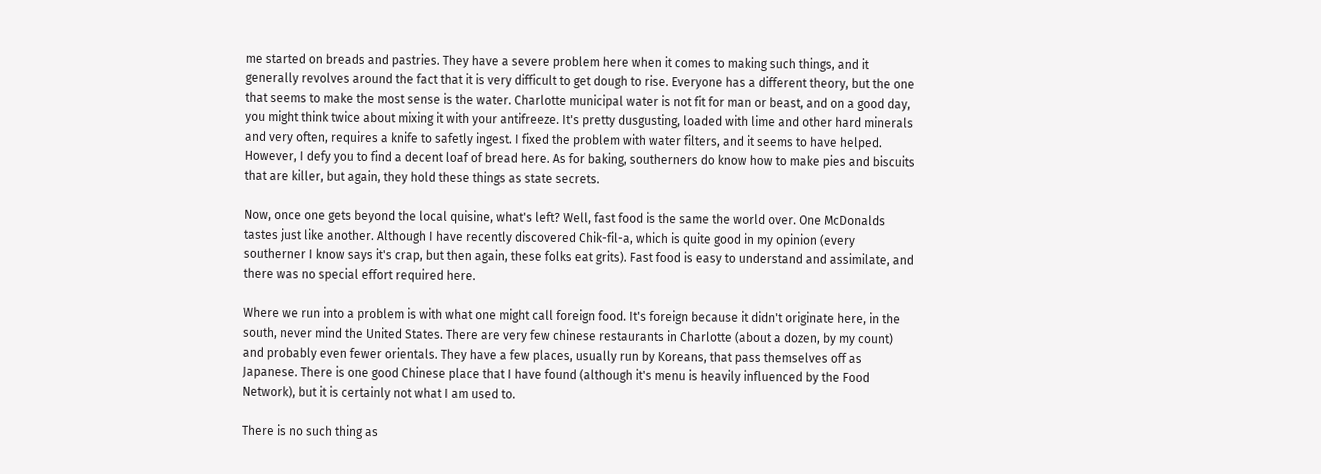me started on breads and pastries. They have a severe problem here when it comes to making such things, and it generally revolves around the fact that it is very difficult to get dough to rise. Everyone has a different theory, but the one that seems to make the most sense is the water. Charlotte municipal water is not fit for man or beast, and on a good day, you might think twice about mixing it with your antifreeze. It's pretty dusgusting, loaded with lime and other hard minerals and very often, requires a knife to safetly ingest. I fixed the problem with water filters, and it seems to have helped. However, I defy you to find a decent loaf of bread here. As for baking, southerners do know how to make pies and biscuits that are killer, but again, they hold these things as state secrets.

Now, once one gets beyond the local quisine, what's left? Well, fast food is the same the world over. One McDonalds tastes just like another. Although I have recently discovered Chik-fil-a, which is quite good in my opinion (every southerner I know says it's crap, but then again, these folks eat grits). Fast food is easy to understand and assimilate, and there was no special effort required here.

Where we run into a problem is with what one might call foreign food. It's foreign because it didn't originate here, in the south, never mind the United States. There are very few chinese restaurants in Charlotte (about a dozen, by my count) and probably even fewer orientals. They have a few places, usually run by Koreans, that pass themselves off as Japanese. There is one good Chinese place that I have found (although it's menu is heavily influenced by the Food Network), but it is certainly not what I am used to.

There is no such thing as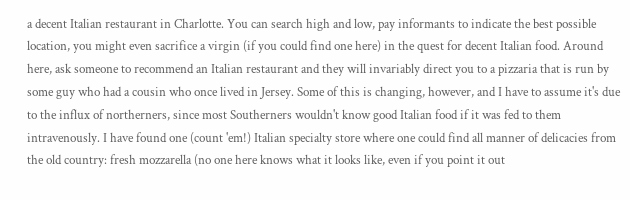a decent Italian restaurant in Charlotte. You can search high and low, pay informants to indicate the best possible location, you might even sacrifice a virgin (if you could find one here) in the quest for decent Italian food. Around here, ask someone to recommend an Italian restaurant and they will invariably direct you to a pizzaria that is run by some guy who had a cousin who once lived in Jersey. Some of this is changing, however, and I have to assume it's due to the influx of northerners, since most Southerners wouldn't know good Italian food if it was fed to them intravenously. I have found one (count 'em!) Italian specialty store where one could find all manner of delicacies from the old country: fresh mozzarella (no one here knows what it looks like, even if you point it out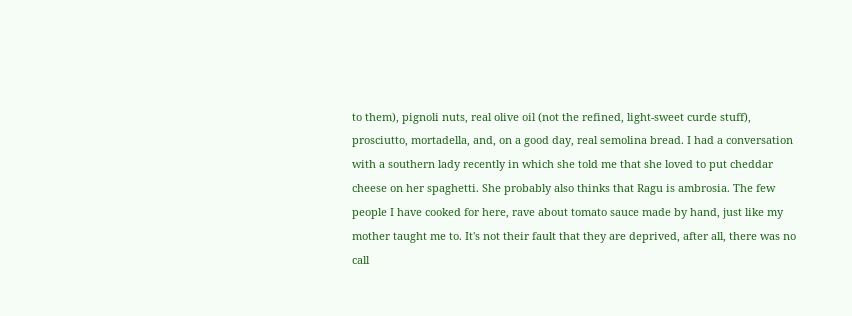to them), pignoli nuts, real olive oil (not the refined, light-sweet curde stuff), prosciutto, mortadella, and, on a good day, real semolina bread. I had a conversation with a southern lady recently in which she told me that she loved to put cheddar cheese on her spaghetti. She probably also thinks that Ragu is ambrosia. The few people I have cooked for here, rave about tomato sauce made by hand, just like my mother taught me to. It's not their fault that they are deprived, after all, there was no call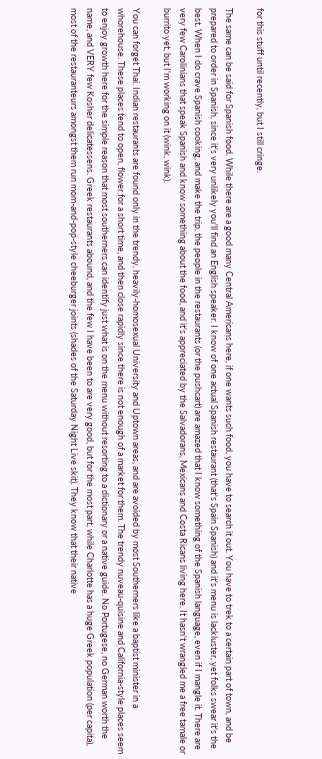for this stuff until recently, but I still cringe.

The same can be said for Spanish food. While there are a good many Central Americans here, if one wants such food, you have to search it out. You have to trek to a certain part of town, and be prepared to order in Spanish, since it's very unlikely you'll find an English speaker. I know of one actual Spanish restaurant (that's Spain Spanish) and it's menu is lackluster, yet folks swear it's the best. When I do crave Spanish cooking, and make the trip, the people in the restaurants (or the pushcart) are amazed that I know something of the Spanish language, even if I mangle it. There are very few Carolinians that speak Spanish and know something about the food, and it's appreciated by the Salvadorans, Mexicans and Costa Ricans living here. It hasn't wrangled me a free tamale or burrito yet, but I'm working on it (wink, wink).

You can forget Thai. Indian restaurants are found only in the trendy, heavily-homosexual University and Uptown areas, and are avoided by most Southerners like a baptist minister in a whorehouse. These places tend to open, flower for a short time, and then close rapidly since there is not enough of a market for them. The trendy nuveau-quisine and California-style places seem to enjoy growth here for the simple reason that most southerners can identify just what is on the menu without resorting to a dictionary or a native guide. No Portugese, no German worth the name, and VERY few Kosher delicatessens. Greek restaurants abound, and the few I have been to are very good, but for the most part, while Charlotte has a huge Greek population (per capita), most of the restauranteurs amongst them run mom-and-pop-style cheeburger joints (shades of the Saturday Night Live skit). They know that their native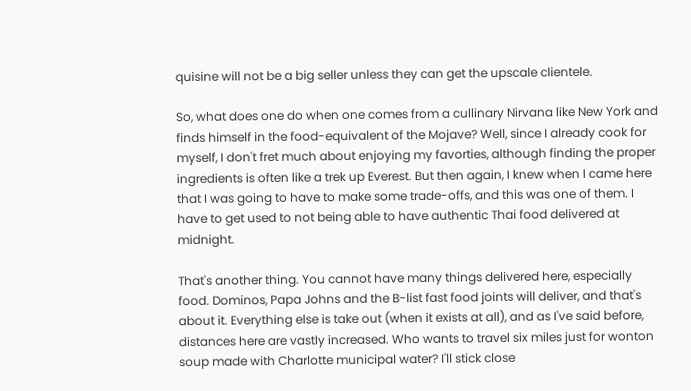quisine will not be a big seller unless they can get the upscale clientele.

So, what does one do when one comes from a cullinary Nirvana like New York and finds himself in the food-equivalent of the Mojave? Well, since I already cook for myself, I don't fret much about enjoying my favorties, although finding the proper ingredients is often like a trek up Everest. But then again, I knew when I came here that I was going to have to make some trade-offs, and this was one of them. I have to get used to not being able to have authentic Thai food delivered at midnight.

That's another thing. You cannot have many things delivered here, especially food. Dominos, Papa Johns and the B-list fast food joints will deliver, and that's about it. Everything else is take out (when it exists at all), and as I've said before, distances here are vastly increased. Who wants to travel six miles just for wonton soup made with Charlotte municipal water? I'll stick close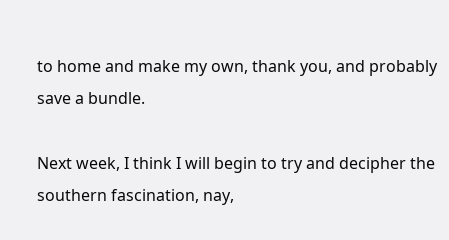to home and make my own, thank you, and probably save a bundle.

Next week, I think I will begin to try and decipher the southern fascination, nay,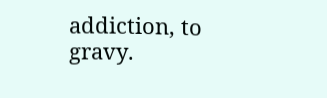addiction, to gravy.